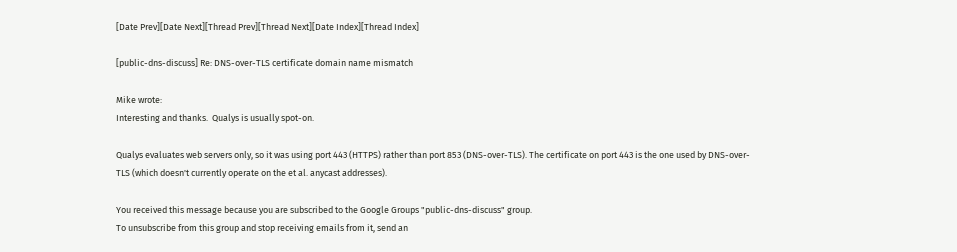[Date Prev][Date Next][Thread Prev][Thread Next][Date Index][Thread Index]

[public-dns-discuss] Re: DNS-over-TLS certificate domain name mismatch

Mike wrote:
Interesting and thanks.  Qualys is usually spot-on.

Qualys evaluates web servers only, so it was using port 443 (HTTPS) rather than port 853 (DNS-over-TLS). The certificate on port 443 is the one used by DNS-over-TLS (which doesn't currently operate on the et al. anycast addresses).

You received this message because you are subscribed to the Google Groups "public-dns-discuss" group.
To unsubscribe from this group and stop receiving emails from it, send an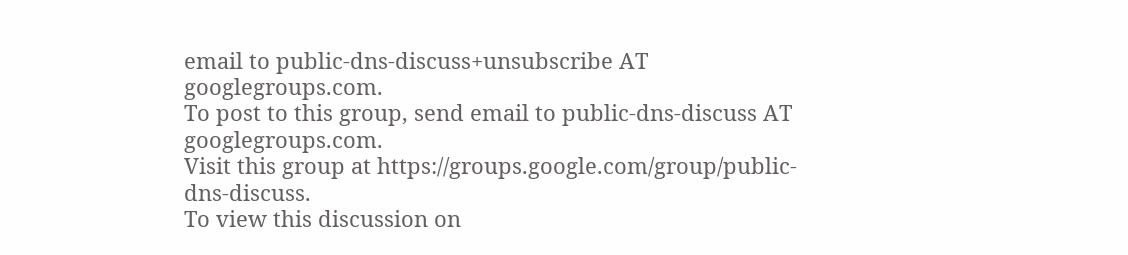email to public-dns-discuss+unsubscribe AT googlegroups.com.
To post to this group, send email to public-dns-discuss AT googlegroups.com.
Visit this group at https://groups.google.com/group/public-dns-discuss.
To view this discussion on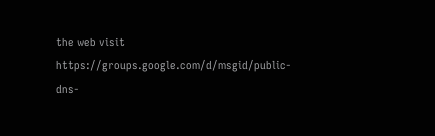the web visit https://groups.google.com/d/msgid/public-dns-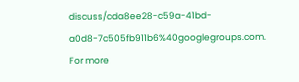discuss/cda8ee28-c59a-41bd-a0d8-7c505fb911b6%40googlegroups.com.
For more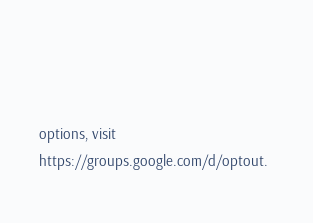options, visit https://groups.google.com/d/optout.